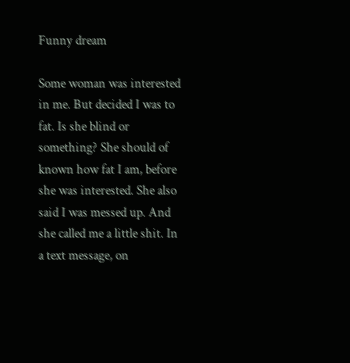Funny dream

Some woman was interested in me. But decided I was to fat. Is she blind or something? She should of known how fat I am, before she was interested. She also said I was messed up. And she called me a little shit. In a text message, on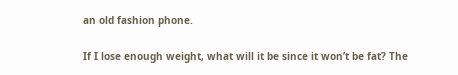an old fashion phone.

If I lose enough weight, what will it be since it won’t be fat? The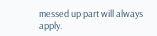messed up part will always apply.